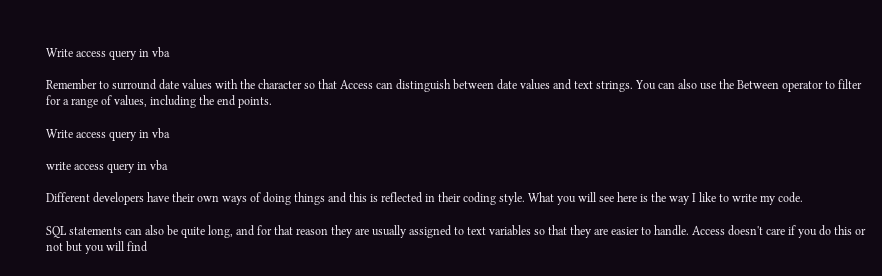Write access query in vba

Remember to surround date values with the character so that Access can distinguish between date values and text strings. You can also use the Between operator to filter for a range of values, including the end points.

Write access query in vba

write access query in vba

Different developers have their own ways of doing things and this is reflected in their coding style. What you will see here is the way I like to write my code.

SQL statements can also be quite long, and for that reason they are usually assigned to text variables so that they are easier to handle. Access doesn't care if you do this or not but you will find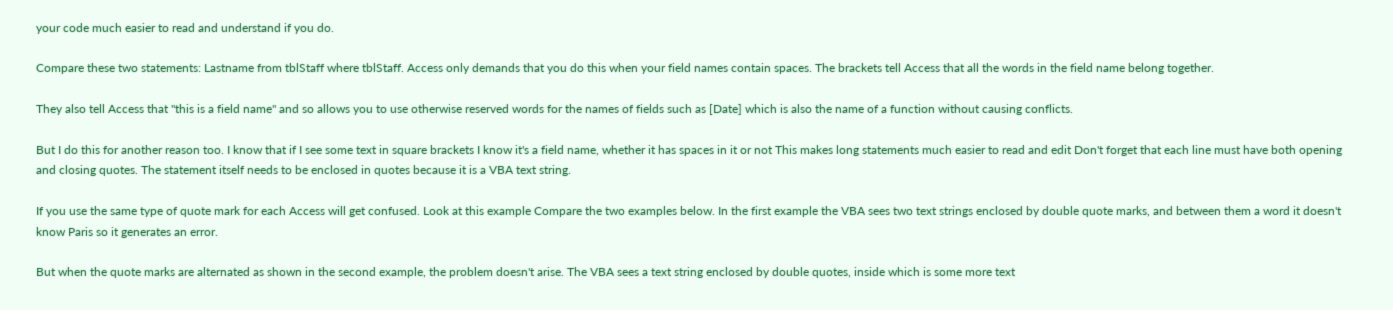your code much easier to read and understand if you do.

Compare these two statements: Lastname from tblStaff where tblStaff. Access only demands that you do this when your field names contain spaces. The brackets tell Access that all the words in the field name belong together.

They also tell Access that "this is a field name" and so allows you to use otherwise reserved words for the names of fields such as [Date] which is also the name of a function without causing conflicts.

But I do this for another reason too. I know that if I see some text in square brackets I know it's a field name, whether it has spaces in it or not This makes long statements much easier to read and edit Don't forget that each line must have both opening and closing quotes. The statement itself needs to be enclosed in quotes because it is a VBA text string.

If you use the same type of quote mark for each Access will get confused. Look at this example Compare the two examples below. In the first example the VBA sees two text strings enclosed by double quote marks, and between them a word it doesn't know Paris so it generates an error.

But when the quote marks are alternated as shown in the second example, the problem doesn't arise. The VBA sees a text string enclosed by double quotes, inside which is some more text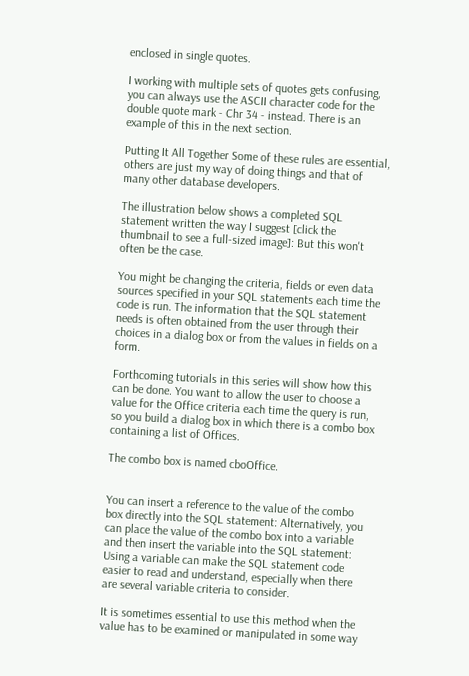enclosed in single quotes.

I working with multiple sets of quotes gets confusing, you can always use the ASCII character code for the double quote mark - Chr 34 - instead. There is an example of this in the next section.

Putting It All Together Some of these rules are essential, others are just my way of doing things and that of many other database developers.

The illustration below shows a completed SQL statement written the way I suggest [click the thumbnail to see a full-sized image]: But this won't often be the case.

You might be changing the criteria, fields or even data sources specified in your SQL statements each time the code is run. The information that the SQL statement needs is often obtained from the user through their choices in a dialog box or from the values in fields on a form.

Forthcoming tutorials in this series will show how this can be done. You want to allow the user to choose a value for the Office criteria each time the query is run, so you build a dialog box in which there is a combo box containing a list of Offices.

The combo box is named cboOffice.


You can insert a reference to the value of the combo box directly into the SQL statement: Alternatively, you can place the value of the combo box into a variable and then insert the variable into the SQL statement: Using a variable can make the SQL statement code easier to read and understand, especially when there are several variable criteria to consider.

It is sometimes essential to use this method when the value has to be examined or manipulated in some way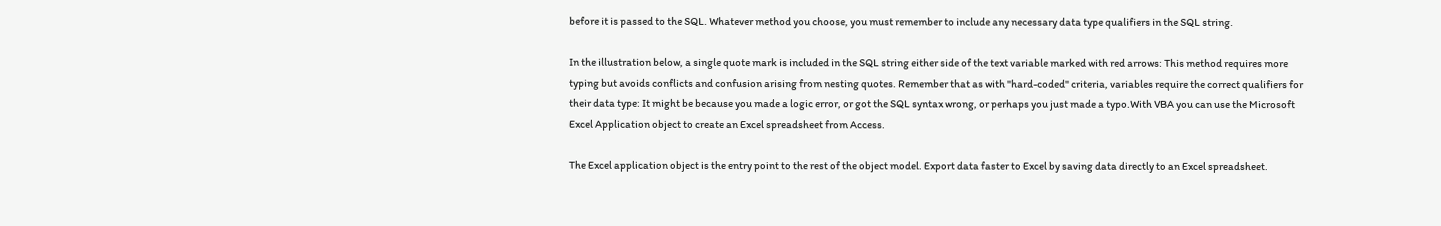before it is passed to the SQL. Whatever method you choose, you must remember to include any necessary data type qualifiers in the SQL string.

In the illustration below, a single quote mark is included in the SQL string either side of the text variable marked with red arrows: This method requires more typing but avoids conflicts and confusion arising from nesting quotes. Remember that as with "hard-coded" criteria, variables require the correct qualifiers for their data type: It might be because you made a logic error, or got the SQL syntax wrong, or perhaps you just made a typo.With VBA you can use the Microsoft Excel Application object to create an Excel spreadsheet from Access.

The Excel application object is the entry point to the rest of the object model. Export data faster to Excel by saving data directly to an Excel spreadsheet.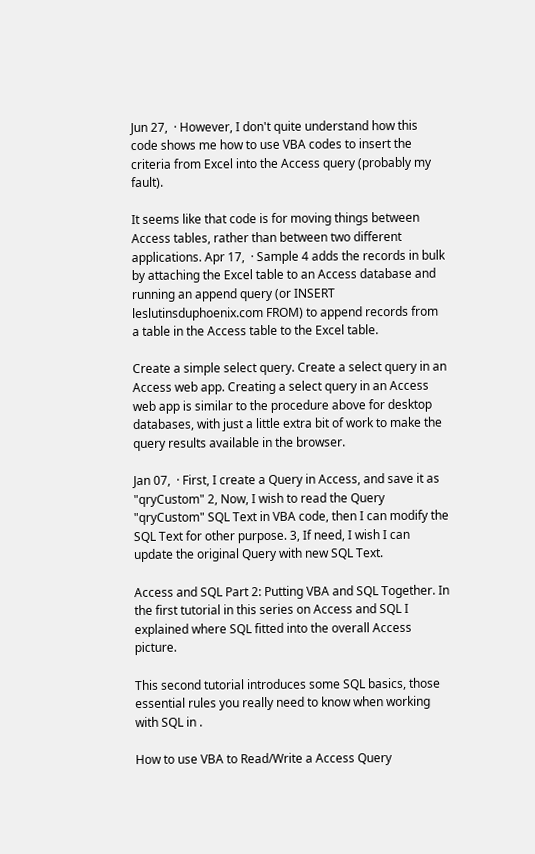Jun 27,  · However, I don't quite understand how this code shows me how to use VBA codes to insert the criteria from Excel into the Access query (probably my fault).

It seems like that code is for moving things between Access tables, rather than between two different applications. Apr 17,  · Sample 4 adds the records in bulk by attaching the Excel table to an Access database and running an append query (or INSERT leslutinsduphoenix.com FROM) to append records from a table in the Access table to the Excel table.

Create a simple select query. Create a select query in an Access web app. Creating a select query in an Access web app is similar to the procedure above for desktop databases, with just a little extra bit of work to make the query results available in the browser.

Jan 07,  · First, I create a Query in Access, and save it as "qryCustom" 2, Now, I wish to read the Query "qryCustom" SQL Text in VBA code, then I can modify the SQL Text for other purpose. 3, If need, I wish I can update the original Query with new SQL Text.

Access and SQL Part 2: Putting VBA and SQL Together. In the first tutorial in this series on Access and SQL I explained where SQL fitted into the overall Access picture.

This second tutorial introduces some SQL basics, those essential rules you really need to know when working with SQL in .

How to use VBA to Read/Write a Access Query